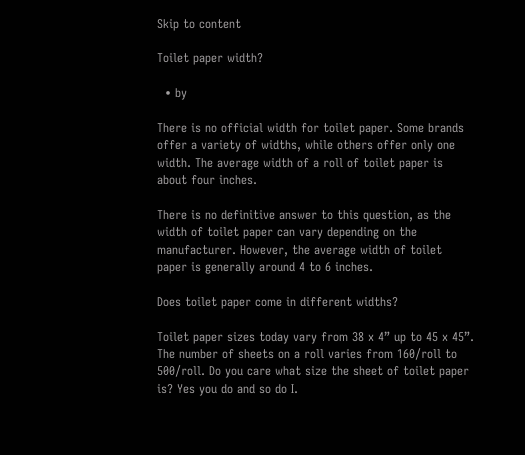Skip to content

Toilet paper width?

  • by

There is no official width for toilet paper. Some brands offer a variety of widths, while others offer only one width. The average width of a roll of toilet paper is about four inches.

There is no definitive answer to this question, as the width of toilet paper can vary depending on the manufacturer. However, the average width of toilet paper is generally around 4 to 6 inches.

Does toilet paper come in different widths?

Toilet paper sizes today vary from 38 x 4” up to 45 x 45”. The number of sheets on a roll varies from 160/roll to 500/roll. Do you care what size the sheet of toilet paper is? Yes you do and so do I.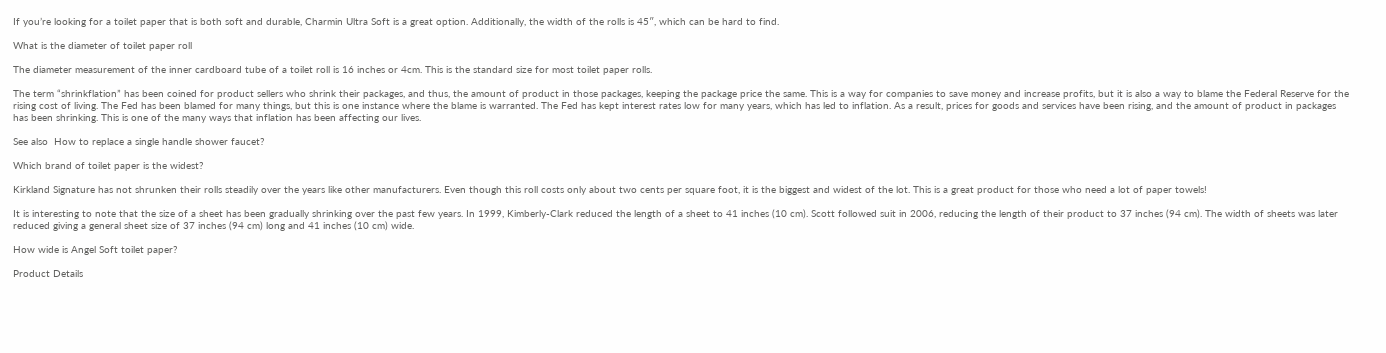If you’re looking for a toilet paper that is both soft and durable, Charmin Ultra Soft is a great option. Additionally, the width of the rolls is 45″, which can be hard to find.

What is the diameter of toilet paper roll

The diameter measurement of the inner cardboard tube of a toilet roll is 16 inches or 4cm. This is the standard size for most toilet paper rolls.

The term “shrinkflation” has been coined for product sellers who shrink their packages, and thus, the amount of product in those packages, keeping the package price the same. This is a way for companies to save money and increase profits, but it is also a way to blame the Federal Reserve for the rising cost of living. The Fed has been blamed for many things, but this is one instance where the blame is warranted. The Fed has kept interest rates low for many years, which has led to inflation. As a result, prices for goods and services have been rising, and the amount of product in packages has been shrinking. This is one of the many ways that inflation has been affecting our lives.

See also  How to replace a single handle shower faucet?

Which brand of toilet paper is the widest?

Kirkland Signature has not shrunken their rolls steadily over the years like other manufacturers. Even though this roll costs only about two cents per square foot, it is the biggest and widest of the lot. This is a great product for those who need a lot of paper towels!

It is interesting to note that the size of a sheet has been gradually shrinking over the past few years. In 1999, Kimberly-Clark reduced the length of a sheet to 41 inches (10 cm). Scott followed suit in 2006, reducing the length of their product to 37 inches (94 cm). The width of sheets was later reduced giving a general sheet size of 37 inches (94 cm) long and 41 inches (10 cm) wide.

How wide is Angel Soft toilet paper?

Product Details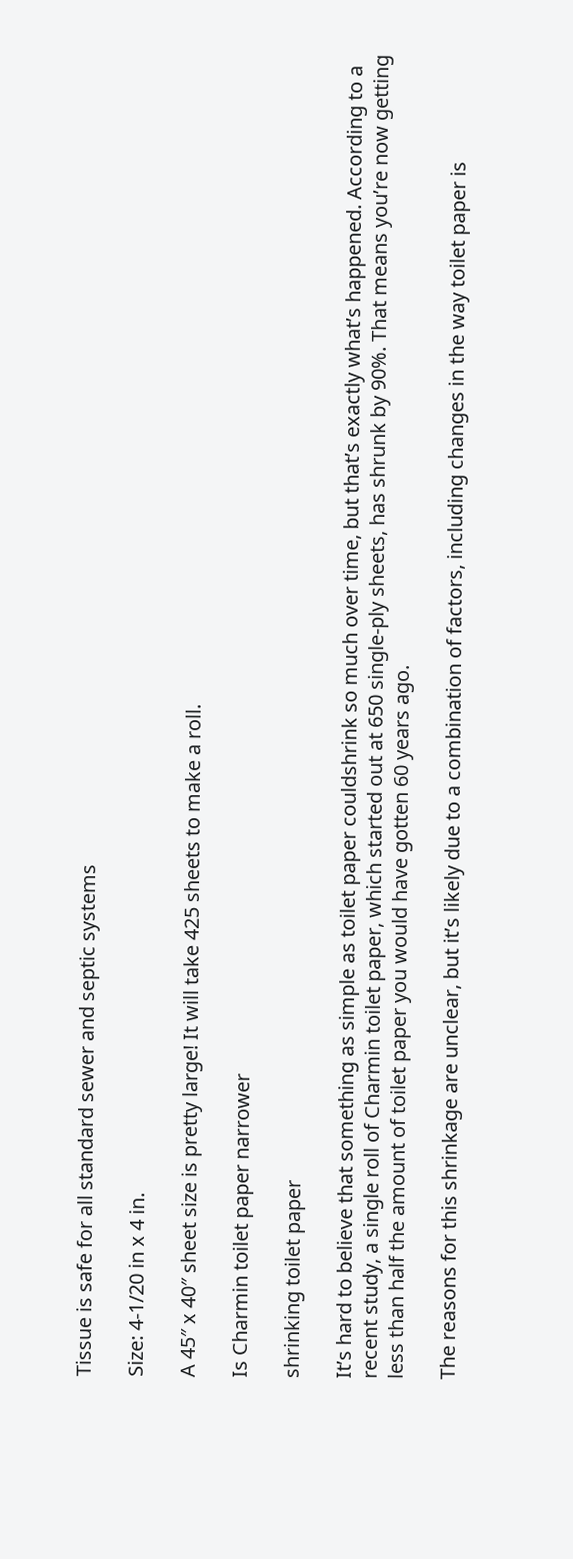Tissue is safe for all standard sewer and septic systems

Size: 4-1/20 in x 4 in.

A 45″ x 40″ sheet size is pretty large! It will take 425 sheets to make a roll.

Is Charmin toilet paper narrower

shrinking toilet paper

It’s hard to believe that something as simple as toilet paper couldshrink so much over time, but that’s exactly what’s happened. According to a recent study, a single roll of Charmin toilet paper, which started out at 650 single-ply sheets, has shrunk by 90%. That means you’re now getting less than half the amount of toilet paper you would have gotten 60 years ago.

The reasons for this shrinkage are unclear, but it’s likely due to a combination of factors, including changes in the way toilet paper is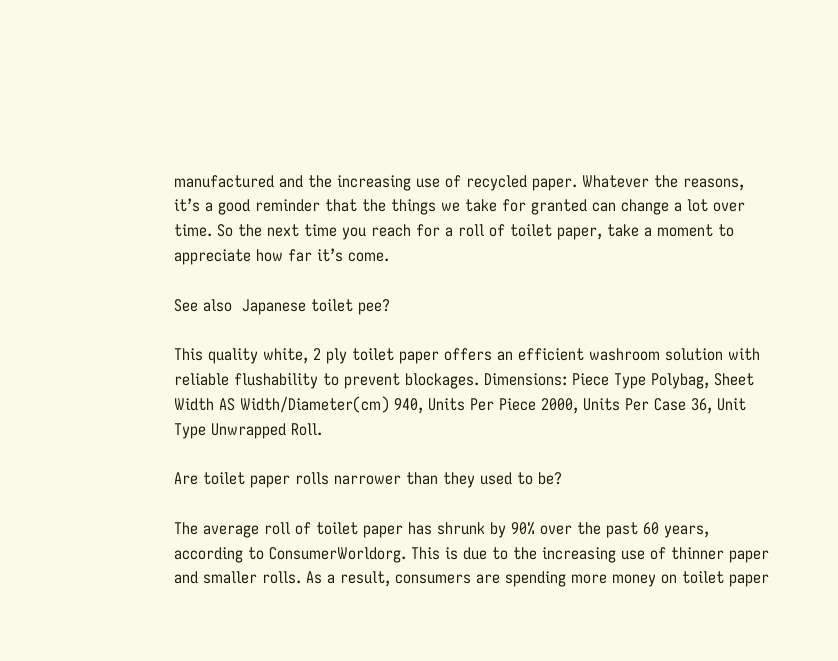manufactured and the increasing use of recycled paper. Whatever the reasons, it’s a good reminder that the things we take for granted can change a lot over time. So the next time you reach for a roll of toilet paper, take a moment to appreciate how far it’s come.

See also  Japanese toilet pee?

This quality white, 2 ply toilet paper offers an efficient washroom solution with reliable flushability to prevent blockages. Dimensions: Piece Type Polybag, Sheet Width AS Width/Diameter(cm) 940, Units Per Piece 2000, Units Per Case 36, Unit Type Unwrapped Roll.

Are toilet paper rolls narrower than they used to be?

The average roll of toilet paper has shrunk by 90% over the past 60 years, according to ConsumerWorldorg. This is due to the increasing use of thinner paper and smaller rolls. As a result, consumers are spending more money on toilet paper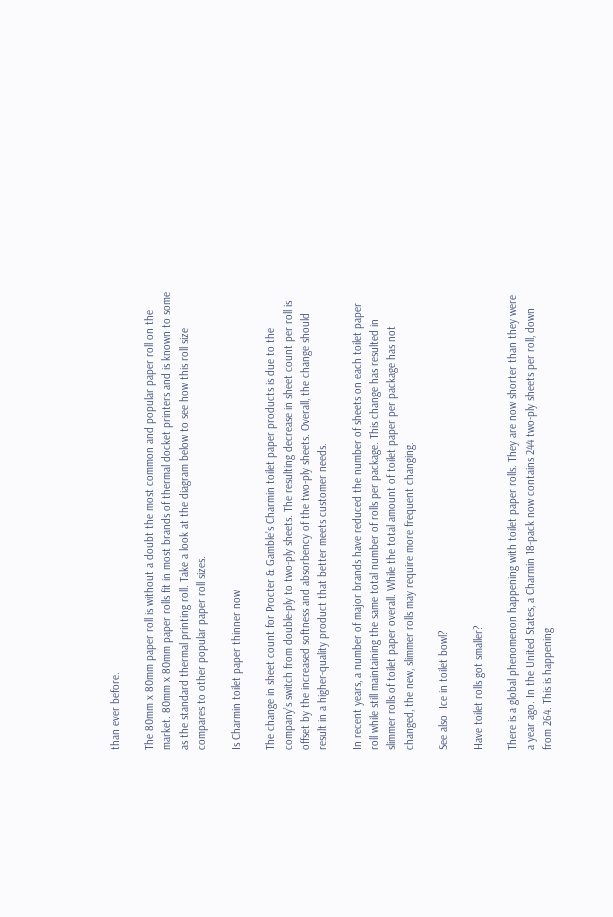than ever before.

The 80mm x 80mm paper roll is without a doubt the most common and popular paper roll on the market. 80mm x 80mm paper rolls fit in most brands of thermal docket printers and is known to some as the standard thermal printing roll. Take a look at the diagram below to see how this roll size compares to other popular paper roll sizes.

Is Charmin toilet paper thinner now

The change in sheet count for Procter & Gamble’s Charmin toilet paper products is due to the company’s switch from double-ply to two-ply sheets. The resulting decrease in sheet count per roll is offset by the increased softness and absorbency of the two-ply sheets. Overall, the change should result in a higher-quality product that better meets customer needs.

In recent years, a number of major brands have reduced the number of sheets on each toilet paper roll while still maintaining the same total number of rolls per package. This change has resulted in slimmer rolls of toilet paper overall. While the total amount of toilet paper per package has not changed, the new, slimmer rolls may require more frequent changing.

See also  Ice in toilet bowl?

Have toilet rolls got smaller?

There is a global phenomenon happening with toilet paper rolls. They are now shorter than they were a year ago. In the United States, a Charmin 18-pack now contains 244 two-ply sheets per roll, down from 264. This is happening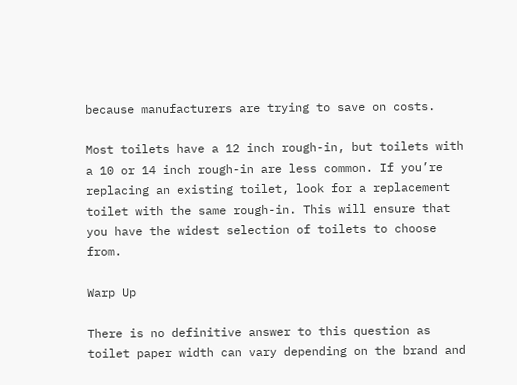because manufacturers are trying to save on costs.

Most toilets have a 12 inch rough-in, but toilets with a 10 or 14 inch rough-in are less common. If you’re replacing an existing toilet, look for a replacement toilet with the same rough-in. This will ensure that you have the widest selection of toilets to choose from.

Warp Up

There is no definitive answer to this question as toilet paper width can vary depending on the brand and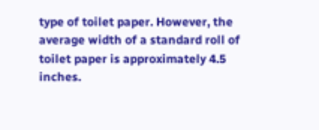type of toilet paper. However, the average width of a standard roll of toilet paper is approximately 4.5 inches.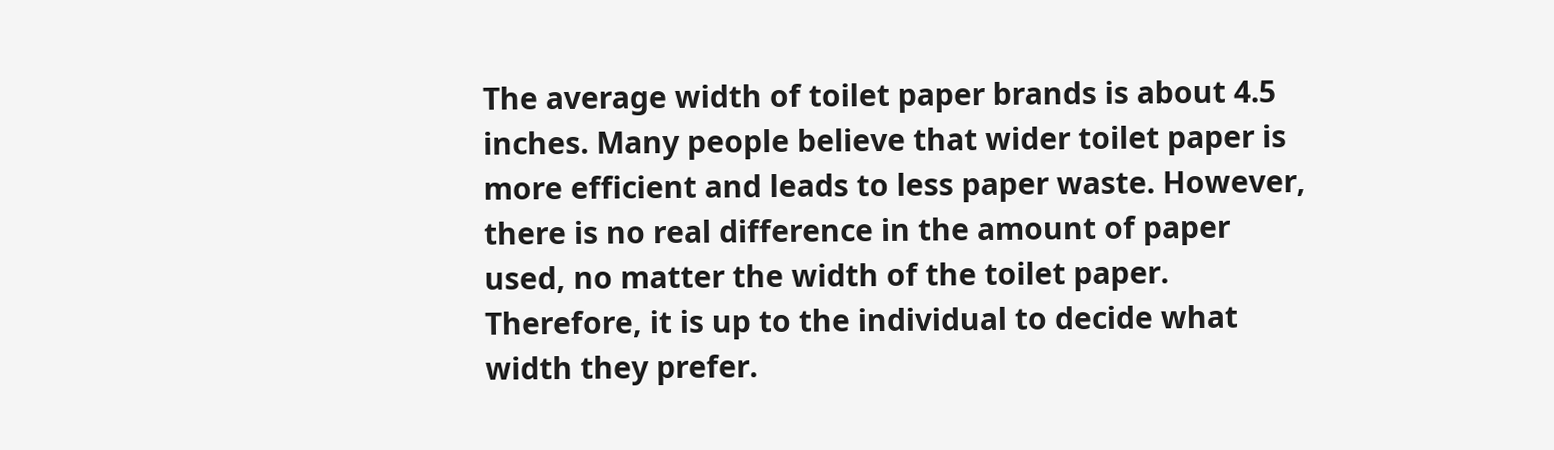The average width of toilet paper brands is about 4.5 inches. Many people believe that wider toilet paper is more efficient and leads to less paper waste. However, there is no real difference in the amount of paper used, no matter the width of the toilet paper. Therefore, it is up to the individual to decide what width they prefer.